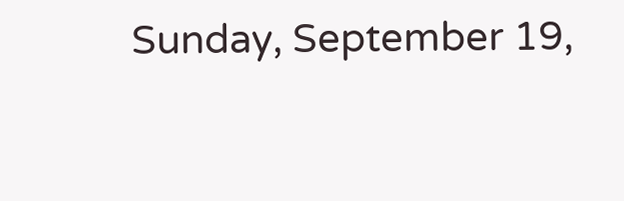Sunday, September 19,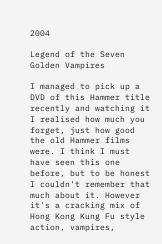2004

Legend of the Seven Golden Vampires

I managed to pick up a DVD of this Hammer title recently and watching it I realised how much you forget, just how good the old Hammer films were. I think I must have seen this one before, but to be honest I couldn't remember that much about it. However it's a cracking mix of Hong Kong Kung Fu style action, vampires,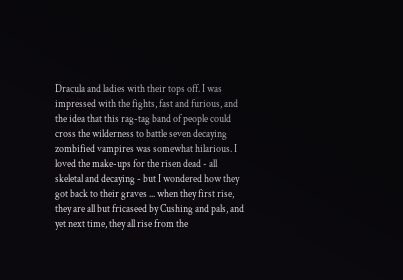Dracula and ladies with their tops off. I was impressed with the fights, fast and furious, and the idea that this rag-tag band of people could cross the wilderness to battle seven decaying zombified vampires was somewhat hilarious. I loved the make-ups for the risen dead - all skeletal and decaying - but I wondered how they got back to their graves ... when they first rise, they are all but fricaseed by Cushing and pals, and yet next time, they all rise from the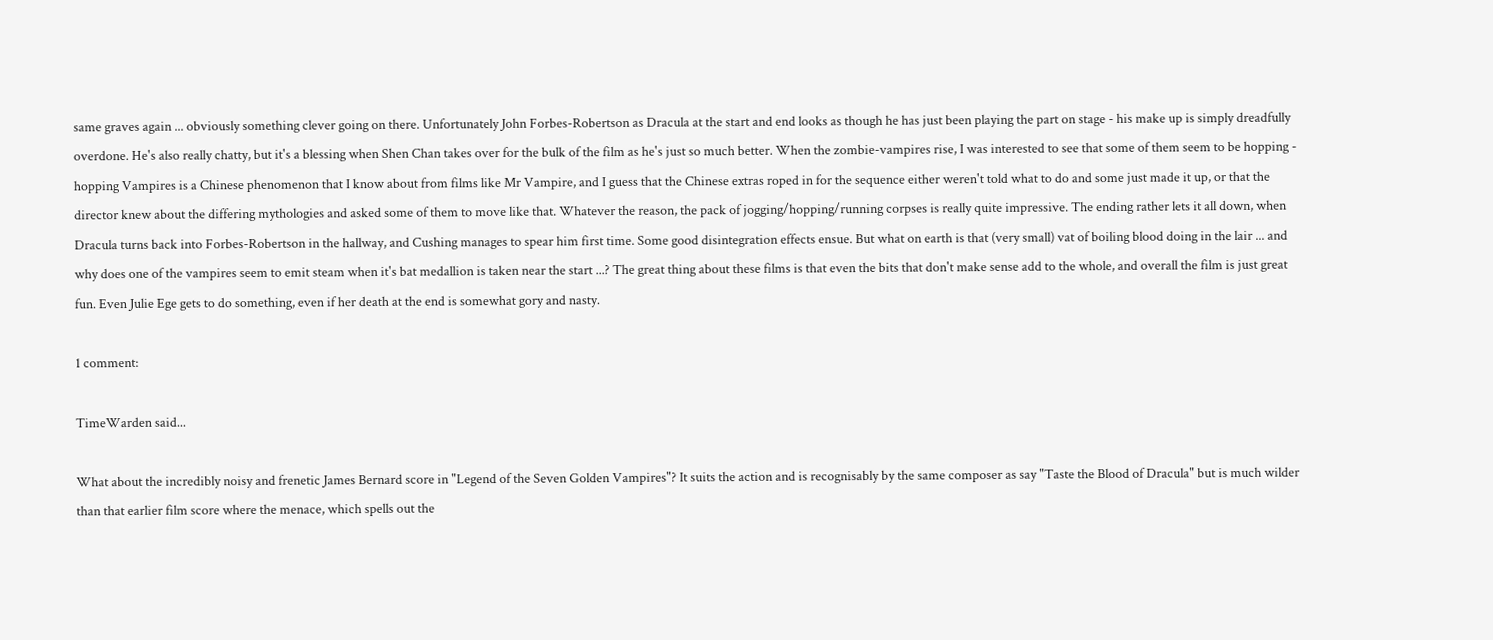same graves again ... obviously something clever going on there. Unfortunately John Forbes-Robertson as Dracula at the start and end looks as though he has just been playing the part on stage - his make up is simply dreadfully overdone. He's also really chatty, but it's a blessing when Shen Chan takes over for the bulk of the film as he's just so much better. When the zombie-vampires rise, I was interested to see that some of them seem to be hopping - hopping Vampires is a Chinese phenomenon that I know about from films like Mr Vampire, and I guess that the Chinese extras roped in for the sequence either weren't told what to do and some just made it up, or that the director knew about the differing mythologies and asked some of them to move like that. Whatever the reason, the pack of jogging/hopping/running corpses is really quite impressive. The ending rather lets it all down, when Dracula turns back into Forbes-Robertson in the hallway, and Cushing manages to spear him first time. Some good disintegration effects ensue. But what on earth is that (very small) vat of boiling blood doing in the lair ... and why does one of the vampires seem to emit steam when it's bat medallion is taken near the start ...? The great thing about these films is that even the bits that don't make sense add to the whole, and overall the film is just great fun. Even Julie Ege gets to do something, even if her death at the end is somewhat gory and nasty.

1 comment:

TimeWarden said...

What about the incredibly noisy and frenetic James Bernard score in "Legend of the Seven Golden Vampires"? It suits the action and is recognisably by the same composer as say "Taste the Blood of Dracula" but is much wilder than that earlier film score where the menace, which spells out the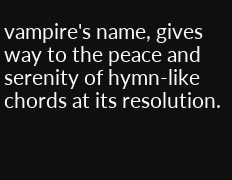vampire's name, gives way to the peace and serenity of hymn-like chords at its resolution.